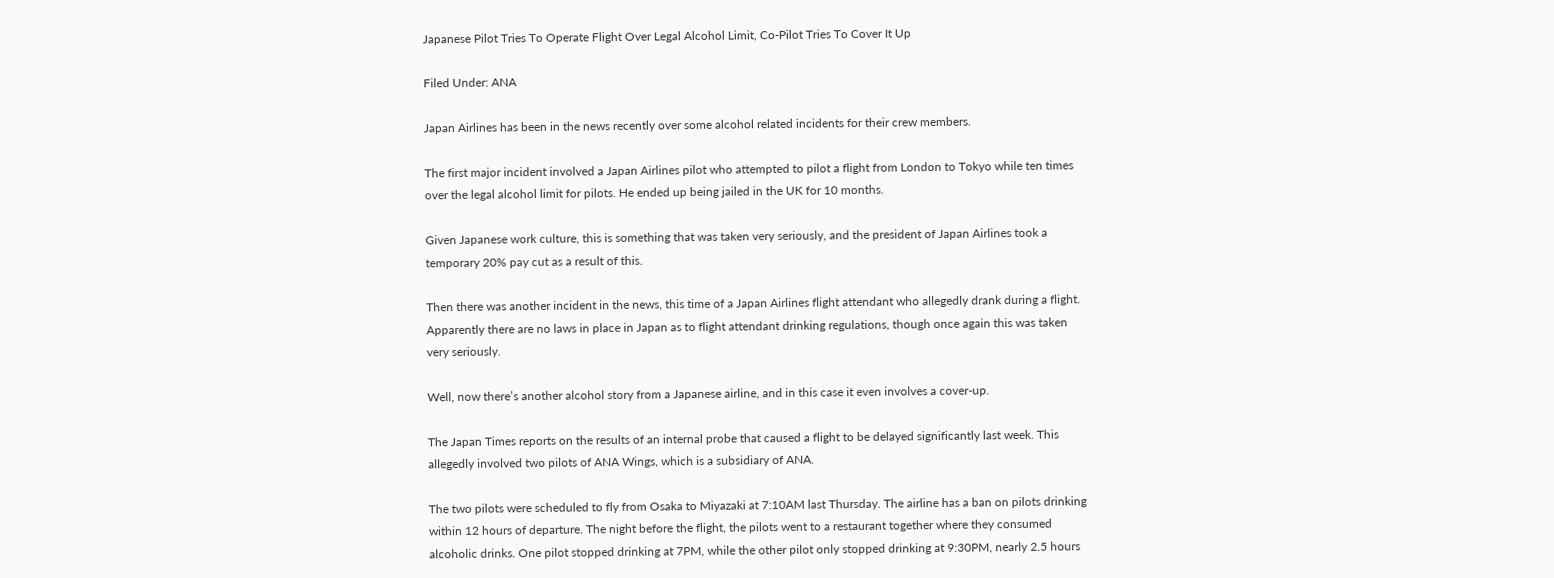Japanese Pilot Tries To Operate Flight Over Legal Alcohol Limit, Co-Pilot Tries To Cover It Up

Filed Under: ANA

Japan Airlines has been in the news recently over some alcohol related incidents for their crew members.

The first major incident involved a Japan Airlines pilot who attempted to pilot a flight from London to Tokyo while ten times over the legal alcohol limit for pilots. He ended up being jailed in the UK for 10 months.

Given Japanese work culture, this is something that was taken very seriously, and the president of Japan Airlines took a temporary 20% pay cut as a result of this.

Then there was another incident in the news, this time of a Japan Airlines flight attendant who allegedly drank during a flight. Apparently there are no laws in place in Japan as to flight attendant drinking regulations, though once again this was taken very seriously.

Well, now there’s another alcohol story from a Japanese airline, and in this case it even involves a cover-up.

The Japan Times reports on the results of an internal probe that caused a flight to be delayed significantly last week. This allegedly involved two pilots of ANA Wings, which is a subsidiary of ANA.

The two pilots were scheduled to fly from Osaka to Miyazaki at 7:10AM last Thursday. The airline has a ban on pilots drinking within 12 hours of departure. The night before the flight, the pilots went to a restaurant together where they consumed alcoholic drinks. One pilot stopped drinking at 7PM, while the other pilot only stopped drinking at 9:30PM, nearly 2.5 hours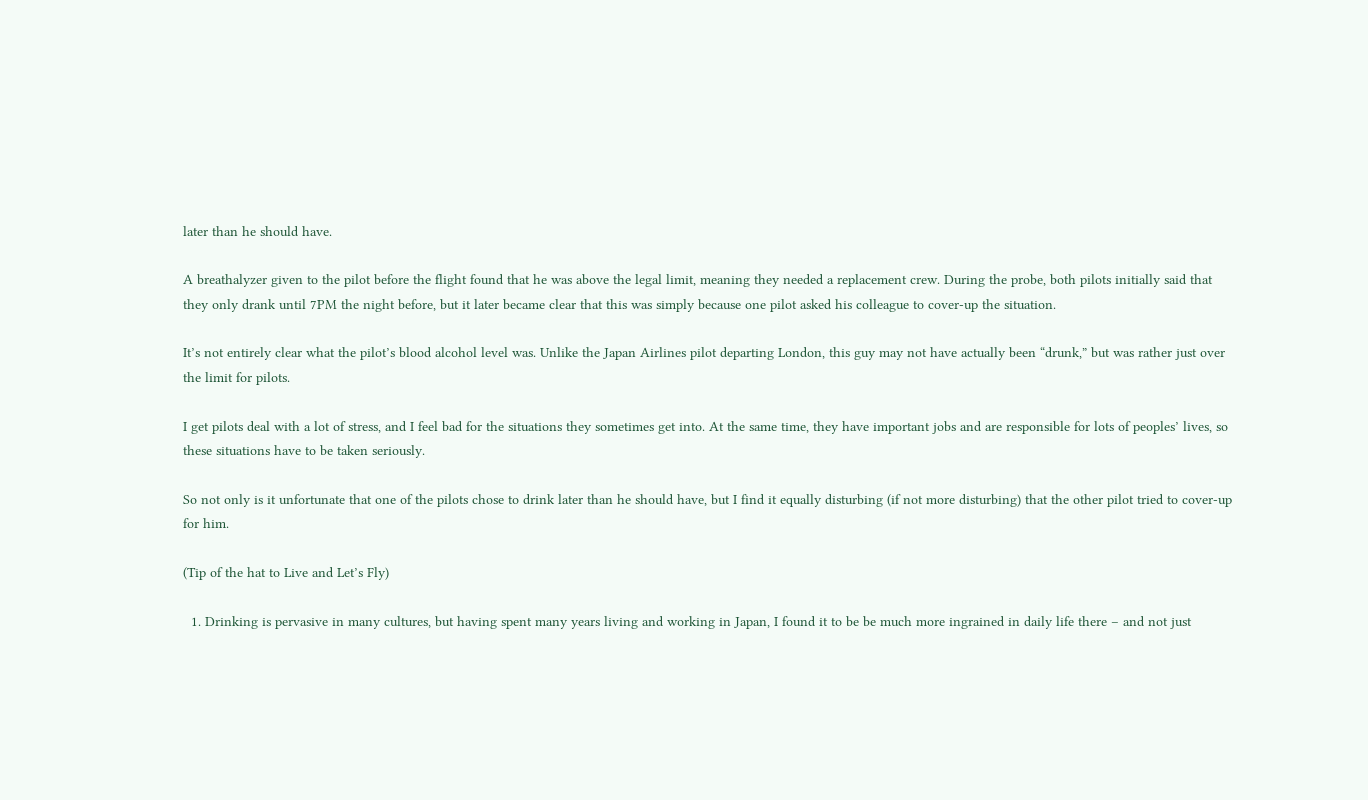later than he should have.

A breathalyzer given to the pilot before the flight found that he was above the legal limit, meaning they needed a replacement crew. During the probe, both pilots initially said that they only drank until 7PM the night before, but it later became clear that this was simply because one pilot asked his colleague to cover-up the situation.

It’s not entirely clear what the pilot’s blood alcohol level was. Unlike the Japan Airlines pilot departing London, this guy may not have actually been “drunk,” but was rather just over the limit for pilots.

I get pilots deal with a lot of stress, and I feel bad for the situations they sometimes get into. At the same time, they have important jobs and are responsible for lots of peoples’ lives, so these situations have to be taken seriously.

So not only is it unfortunate that one of the pilots chose to drink later than he should have, but I find it equally disturbing (if not more disturbing) that the other pilot tried to cover-up for him.

(Tip of the hat to Live and Let’s Fly)

  1. Drinking is pervasive in many cultures, but having spent many years living and working in Japan, I found it to be be much more ingrained in daily life there – and not just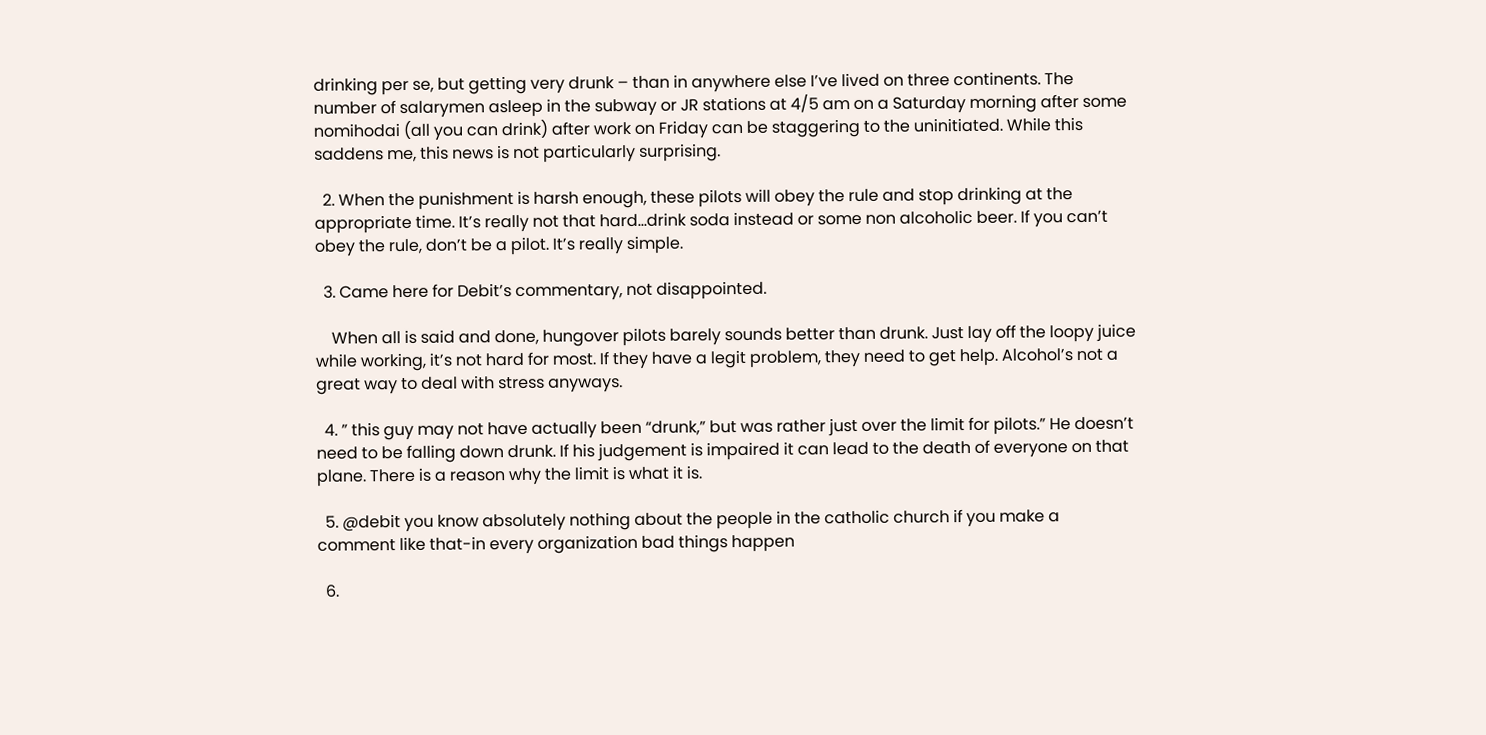drinking per se, but getting very drunk – than in anywhere else I’ve lived on three continents. The number of salarymen asleep in the subway or JR stations at 4/5 am on a Saturday morning after some nomihodai (all you can drink) after work on Friday can be staggering to the uninitiated. While this saddens me, this news is not particularly surprising.

  2. When the punishment is harsh enough, these pilots will obey the rule and stop drinking at the appropriate time. It’s really not that hard…drink soda instead or some non alcoholic beer. If you can’t obey the rule, don’t be a pilot. It’s really simple.

  3. Came here for Debit’s commentary, not disappointed.

    When all is said and done, hungover pilots barely sounds better than drunk. Just lay off the loopy juice while working, it’s not hard for most. If they have a legit problem, they need to get help. Alcohol’s not a great way to deal with stress anyways.

  4. ” this guy may not have actually been “drunk,” but was rather just over the limit for pilots.” He doesn’t need to be falling down drunk. If his judgement is impaired it can lead to the death of everyone on that plane. There is a reason why the limit is what it is.

  5. @debit you know absolutely nothing about the people in the catholic church if you make a comment like that-in every organization bad things happen

  6.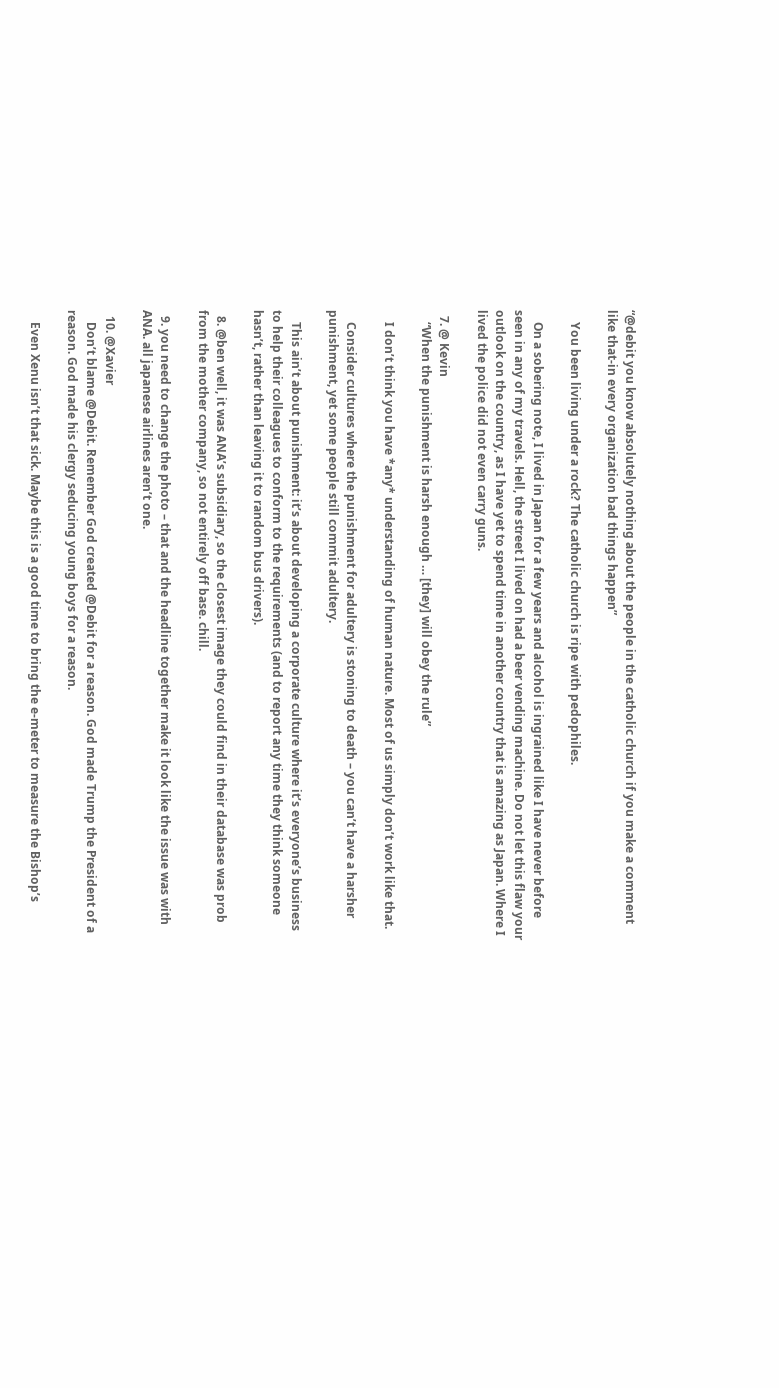“@debit you know absolutely nothing about the people in the catholic church if you make a comment like that-in every organization bad things happen”

    You been living under a rock? The catholic church is ripe with pedophiles.

    On a sobering note, I lived in Japan for a few years and alcohol is ingrained like I have never before seen in any of my travels. Hell, the street I lived on had a beer vending machine. Do not let this flaw your outlook on the country, as I have yet to spend time in another country that is amazing as Japan. Where I lived the police did not even carry guns.

  7. @ Kevin
    “When the punishment is harsh enough … [they] will obey the rule”

    I don’t think you have *any* understanding of human nature. Most of us simply don’t work like that.

    Consider cultures where the punishment for adultery is stoning to death – you can’t have a harsher punishment, yet some people still commit adultery.

    This ain’t about punishment: it’s about developing a corporate culture where it’s everyone’s business to help their colleagues to conform to the requirements (and to report any time they think someone hasn’t, rather than leaving it to random bus drivers).

  8. @ben well, it was ANA’s subsidiary, so the closest image they could find in their database was prob from the mother company, so not entirely off base. chill.

  9. you need to change the photo – that and the headline together make it look like the issue was with ANA. all japanese airlines aren’t one.

  10. @Xavier
    Don’t blame @Debit. Remember God created @Debit for a reason. God made Trump the President of a reason. God made his clergy seducing young boys for a reason.

    Even Xenu isn’t that sick. Maybe this is a good time to bring the e-meter to measure the Bishop’s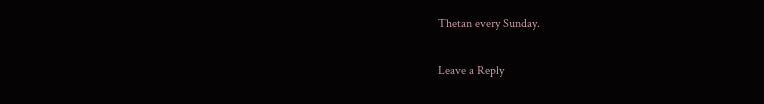Thetan every Sunday.

Leave a Reply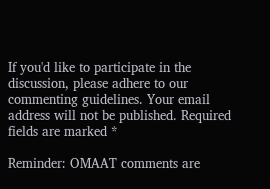If you'd like to participate in the discussion, please adhere to our commenting guidelines. Your email address will not be published. Required fields are marked *

Reminder: OMAAT comments are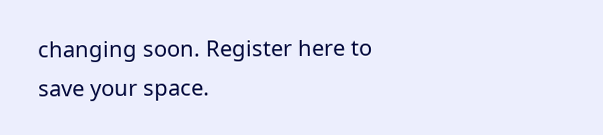changing soon. Register here to save your space.